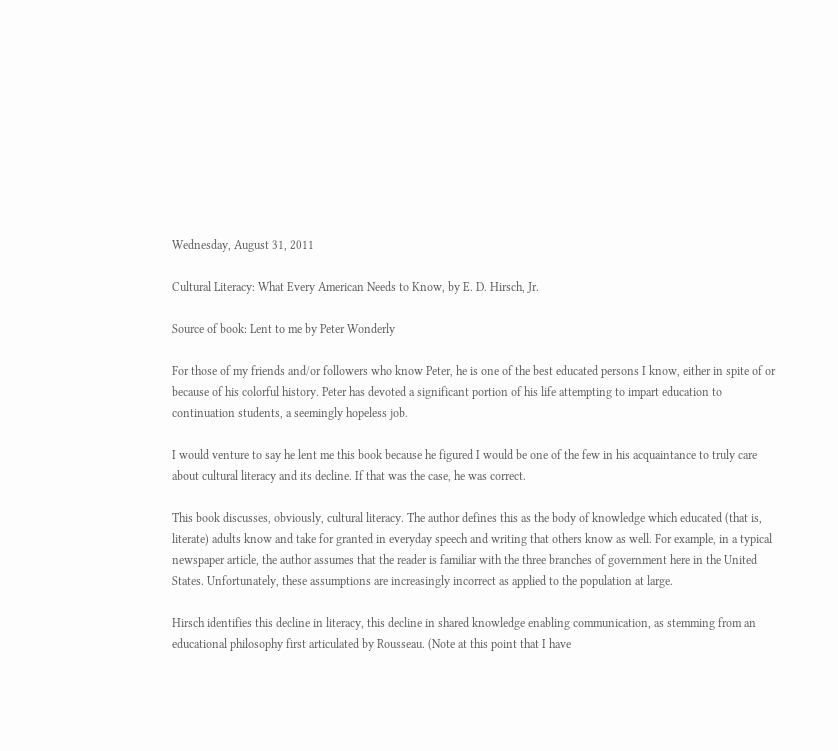Wednesday, August 31, 2011

Cultural Literacy: What Every American Needs to Know, by E. D. Hirsch, Jr.

Source of book: Lent to me by Peter Wonderly

For those of my friends and/or followers who know Peter, he is one of the best educated persons I know, either in spite of or because of his colorful history. Peter has devoted a significant portion of his life attempting to impart education to continuation students, a seemingly hopeless job.

I would venture to say he lent me this book because he figured I would be one of the few in his acquaintance to truly care about cultural literacy and its decline. If that was the case, he was correct.

This book discusses, obviously, cultural literacy. The author defines this as the body of knowledge which educated (that is, literate) adults know and take for granted in everyday speech and writing that others know as well. For example, in a typical newspaper article, the author assumes that the reader is familiar with the three branches of government here in the United States. Unfortunately, these assumptions are increasingly incorrect as applied to the population at large.

Hirsch identifies this decline in literacy, this decline in shared knowledge enabling communication, as stemming from an educational philosophy first articulated by Rousseau. (Note at this point that I have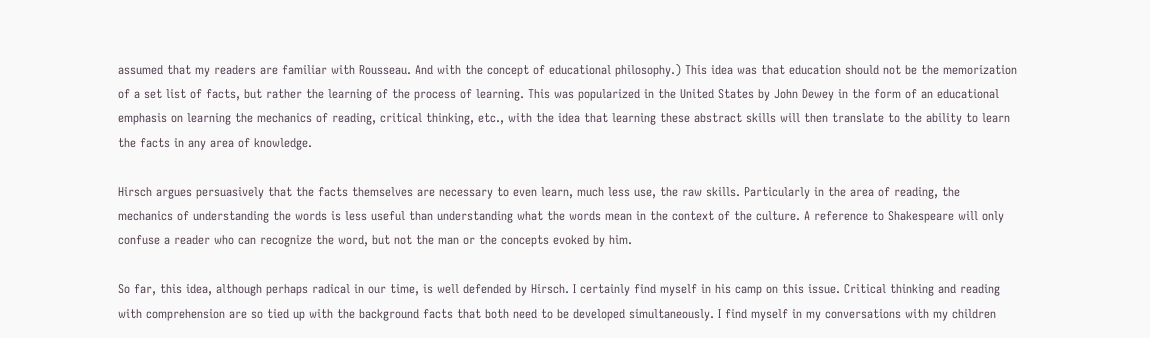assumed that my readers are familiar with Rousseau. And with the concept of educational philosophy.) This idea was that education should not be the memorization of a set list of facts, but rather the learning of the process of learning. This was popularized in the United States by John Dewey in the form of an educational emphasis on learning the mechanics of reading, critical thinking, etc., with the idea that learning these abstract skills will then translate to the ability to learn the facts in any area of knowledge.

Hirsch argues persuasively that the facts themselves are necessary to even learn, much less use, the raw skills. Particularly in the area of reading, the mechanics of understanding the words is less useful than understanding what the words mean in the context of the culture. A reference to Shakespeare will only confuse a reader who can recognize the word, but not the man or the concepts evoked by him.

So far, this idea, although perhaps radical in our time, is well defended by Hirsch. I certainly find myself in his camp on this issue. Critical thinking and reading with comprehension are so tied up with the background facts that both need to be developed simultaneously. I find myself in my conversations with my children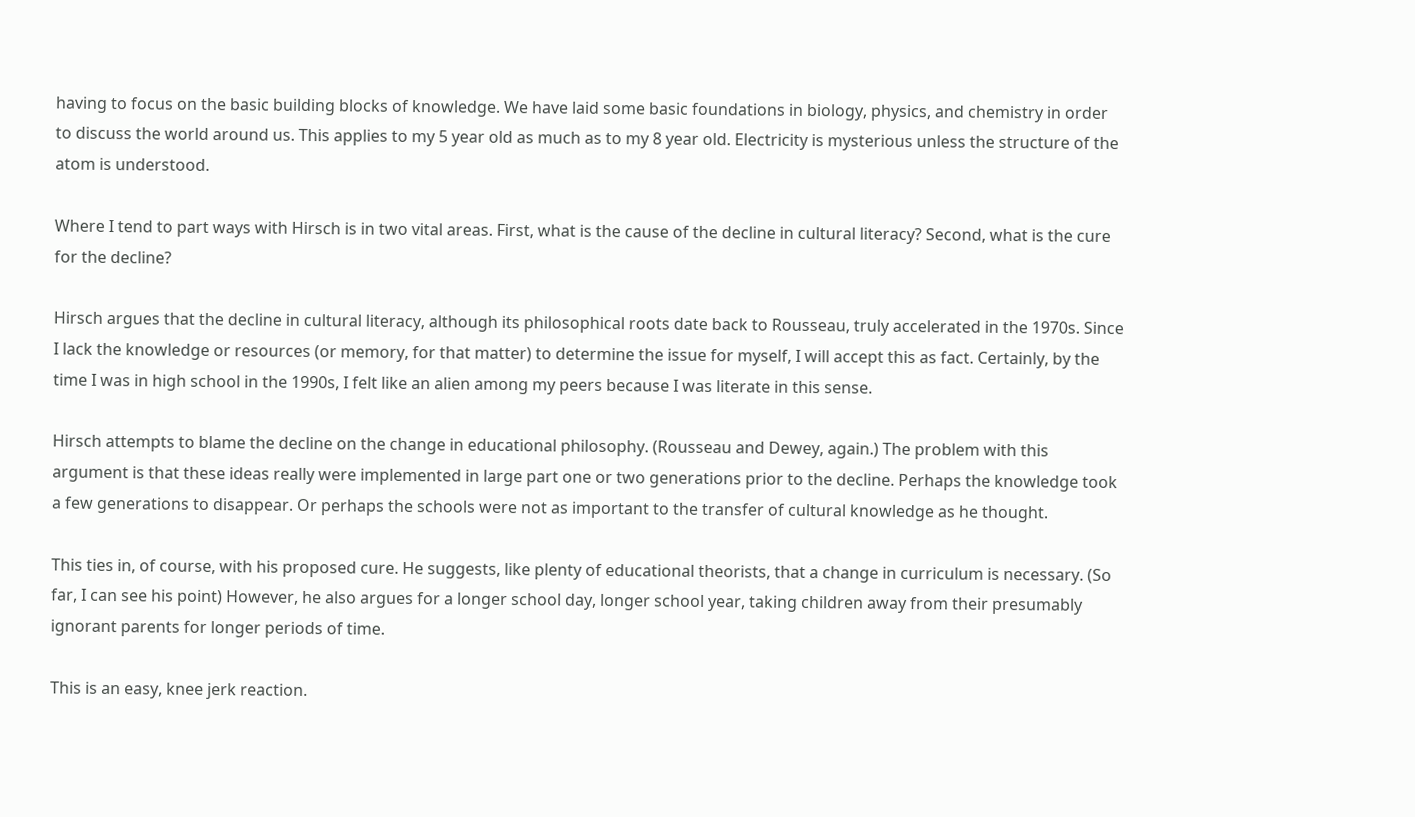having to focus on the basic building blocks of knowledge. We have laid some basic foundations in biology, physics, and chemistry in order to discuss the world around us. This applies to my 5 year old as much as to my 8 year old. Electricity is mysterious unless the structure of the atom is understood.

Where I tend to part ways with Hirsch is in two vital areas. First, what is the cause of the decline in cultural literacy? Second, what is the cure for the decline?

Hirsch argues that the decline in cultural literacy, although its philosophical roots date back to Rousseau, truly accelerated in the 1970s. Since I lack the knowledge or resources (or memory, for that matter) to determine the issue for myself, I will accept this as fact. Certainly, by the time I was in high school in the 1990s, I felt like an alien among my peers because I was literate in this sense.

Hirsch attempts to blame the decline on the change in educational philosophy. (Rousseau and Dewey, again.) The problem with this argument is that these ideas really were implemented in large part one or two generations prior to the decline. Perhaps the knowledge took a few generations to disappear. Or perhaps the schools were not as important to the transfer of cultural knowledge as he thought.

This ties in, of course, with his proposed cure. He suggests, like plenty of educational theorists, that a change in curriculum is necessary. (So far, I can see his point) However, he also argues for a longer school day, longer school year, taking children away from their presumably ignorant parents for longer periods of time.

This is an easy, knee jerk reaction.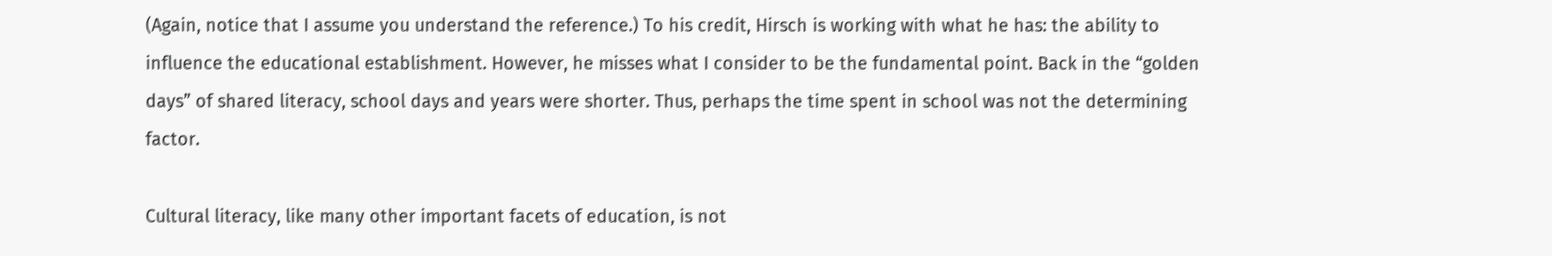(Again, notice that I assume you understand the reference.) To his credit, Hirsch is working with what he has: the ability to influence the educational establishment. However, he misses what I consider to be the fundamental point. Back in the “golden days” of shared literacy, school days and years were shorter. Thus, perhaps the time spent in school was not the determining factor.

Cultural literacy, like many other important facets of education, is not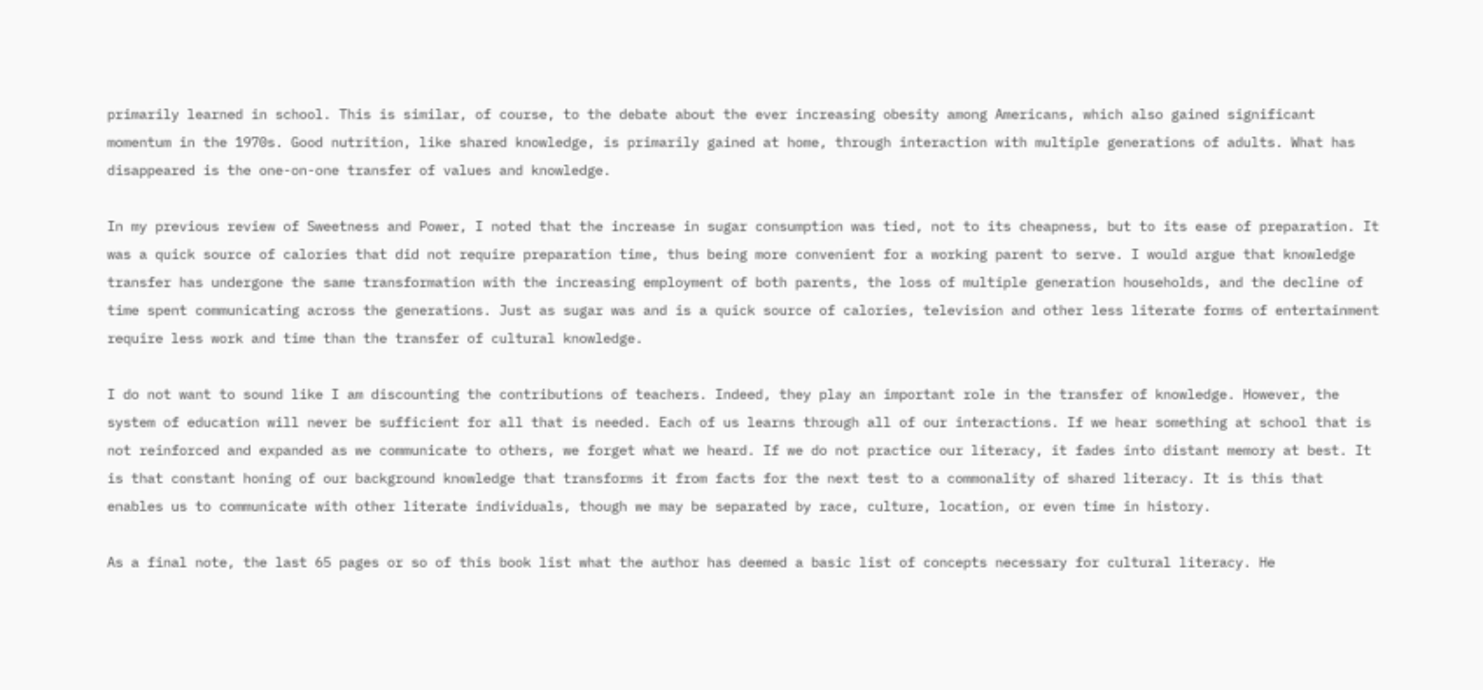primarily learned in school. This is similar, of course, to the debate about the ever increasing obesity among Americans, which also gained significant momentum in the 1970s. Good nutrition, like shared knowledge, is primarily gained at home, through interaction with multiple generations of adults. What has disappeared is the one-on-one transfer of values and knowledge.

In my previous review of Sweetness and Power, I noted that the increase in sugar consumption was tied, not to its cheapness, but to its ease of preparation. It was a quick source of calories that did not require preparation time, thus being more convenient for a working parent to serve. I would argue that knowledge transfer has undergone the same transformation with the increasing employment of both parents, the loss of multiple generation households, and the decline of time spent communicating across the generations. Just as sugar was and is a quick source of calories, television and other less literate forms of entertainment require less work and time than the transfer of cultural knowledge.

I do not want to sound like I am discounting the contributions of teachers. Indeed, they play an important role in the transfer of knowledge. However, the system of education will never be sufficient for all that is needed. Each of us learns through all of our interactions. If we hear something at school that is not reinforced and expanded as we communicate to others, we forget what we heard. If we do not practice our literacy, it fades into distant memory at best. It is that constant honing of our background knowledge that transforms it from facts for the next test to a commonality of shared literacy. It is this that enables us to communicate with other literate individuals, though we may be separated by race, culture, location, or even time in history.

As a final note, the last 65 pages or so of this book list what the author has deemed a basic list of concepts necessary for cultural literacy. He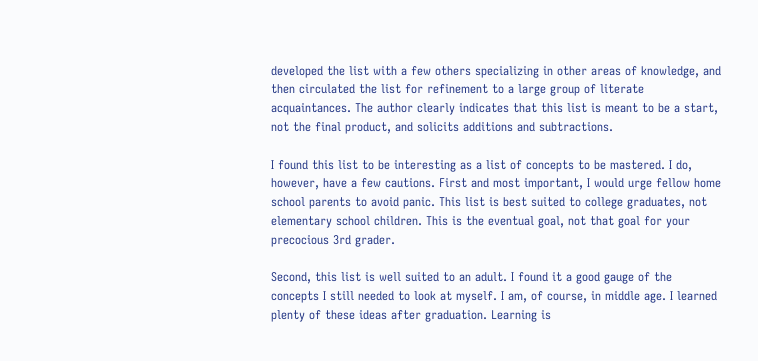developed the list with a few others specializing in other areas of knowledge, and then circulated the list for refinement to a large group of literate acquaintances. The author clearly indicates that this list is meant to be a start, not the final product, and solicits additions and subtractions.

I found this list to be interesting as a list of concepts to be mastered. I do, however, have a few cautions. First and most important, I would urge fellow home school parents to avoid panic. This list is best suited to college graduates, not elementary school children. This is the eventual goal, not that goal for your precocious 3rd grader.

Second, this list is well suited to an adult. I found it a good gauge of the concepts I still needed to look at myself. I am, of course, in middle age. I learned plenty of these ideas after graduation. Learning is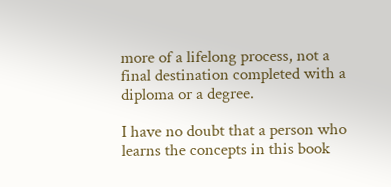more of a lifelong process, not a final destination completed with a diploma or a degree.

I have no doubt that a person who learns the concepts in this book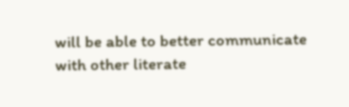will be able to better communicate with other literate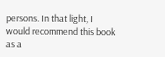persons. In that light, I would recommend this book as a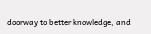doorway to better knowledge, and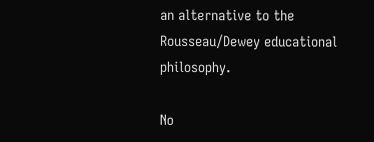an alternative to the Rousseau/Dewey educational philosophy.

No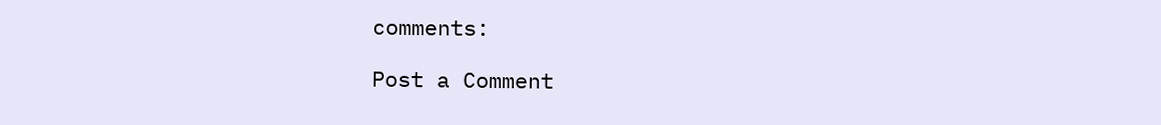comments:

Post a Comment